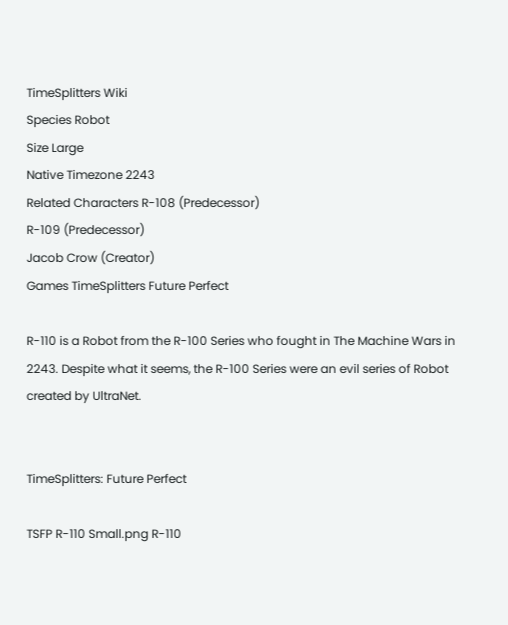TimeSplitters Wiki
Species Robot
Size Large
Native Timezone 2243
Related Characters R-108 (Predecessor)
R-109 (Predecessor)
Jacob Crow (Creator)
Games TimeSplitters Future Perfect

R-110 is a Robot from the R-100 Series who fought in The Machine Wars in 2243. Despite what it seems, the R-100 Series were an evil series of Robot created by UltraNet.


TimeSplitters: Future Perfect

TSFP R-110 Small.png R-110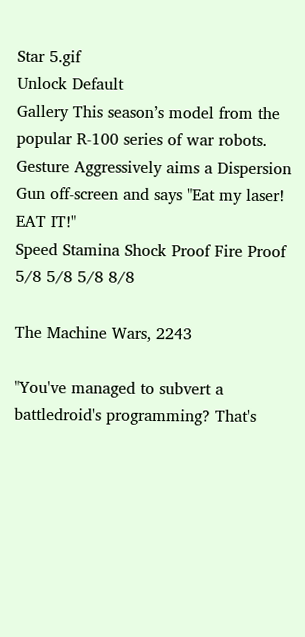Star 5.gif
Unlock Default
Gallery This season’s model from the popular R-100 series of war robots.
Gesture Aggressively aims a Dispersion Gun off-screen and says "Eat my laser! EAT IT!"
Speed Stamina Shock Proof Fire Proof
5/8 5/8 5/8 8/8

The Machine Wars, 2243

"You've managed to subvert a battledroid's programming? That's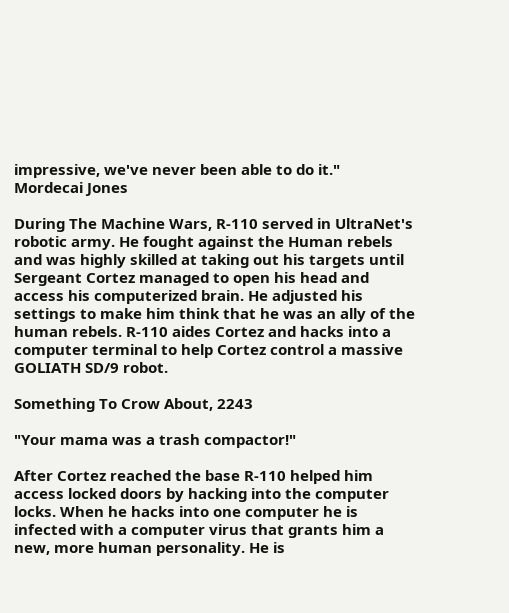impressive, we've never been able to do it."
Mordecai Jones

During The Machine Wars, R-110 served in UltraNet's robotic army. He fought against the Human rebels and was highly skilled at taking out his targets until Sergeant Cortez managed to open his head and access his computerized brain. He adjusted his settings to make him think that he was an ally of the human rebels. R-110 aides Cortez and hacks into a computer terminal to help Cortez control a massive GOLIATH SD/9 robot.

Something To Crow About, 2243

"Your mama was a trash compactor!"

After Cortez reached the base R-110 helped him access locked doors by hacking into the computer locks. When he hacks into one computer he is infected with a computer virus that grants him a new, more human personality. He is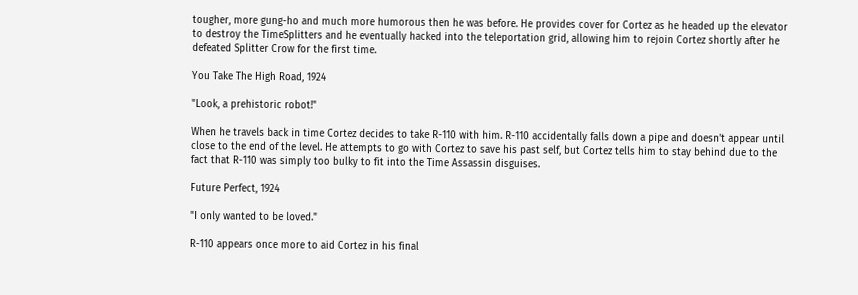tougher, more gung-ho and much more humorous then he was before. He provides cover for Cortez as he headed up the elevator to destroy the TimeSplitters and he eventually hacked into the teleportation grid, allowing him to rejoin Cortez shortly after he defeated Splitter Crow for the first time.

You Take The High Road, 1924

"Look, a prehistoric robot!"

When he travels back in time Cortez decides to take R-110 with him. R-110 accidentally falls down a pipe and doesn't appear until close to the end of the level. He attempts to go with Cortez to save his past self, but Cortez tells him to stay behind due to the fact that R-110 was simply too bulky to fit into the Time Assassin disguises.

Future Perfect, 1924

"I only wanted to be loved."

R-110 appears once more to aid Cortez in his final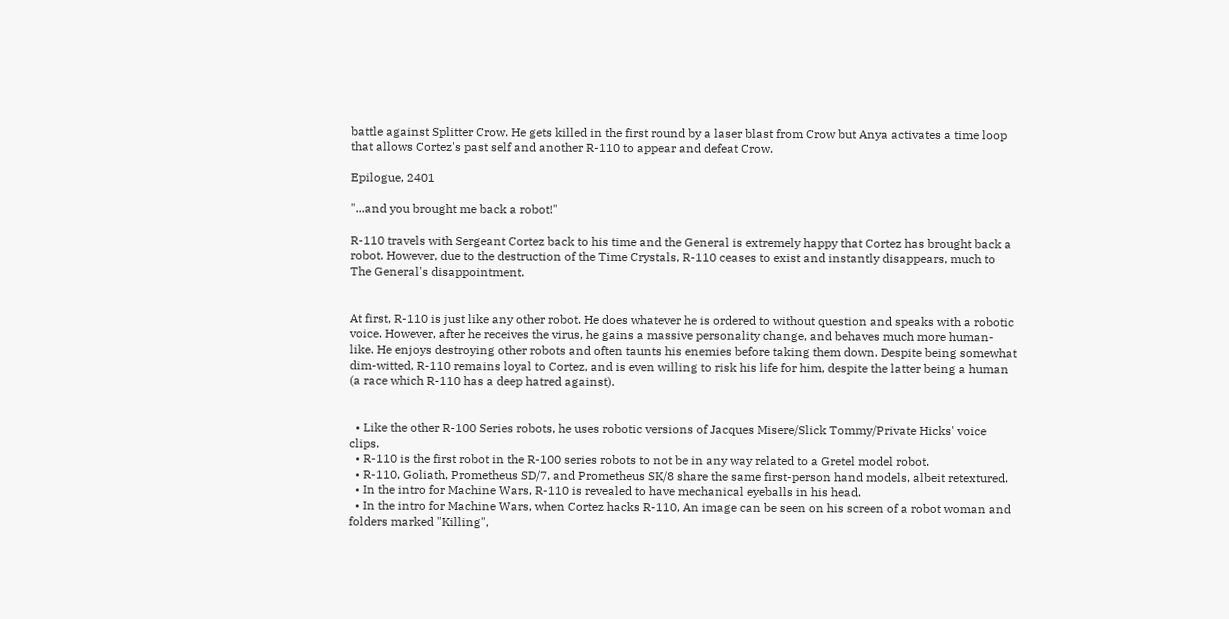battle against Splitter Crow. He gets killed in the first round by a laser blast from Crow but Anya activates a time loop that allows Cortez's past self and another R-110 to appear and defeat Crow.

Epilogue, 2401

"...and you brought me back a robot!"

R-110 travels with Sergeant Cortez back to his time and the General is extremely happy that Cortez has brought back a robot. However, due to the destruction of the Time Crystals, R-110 ceases to exist and instantly disappears, much to The General's disappointment.


At first, R-110 is just like any other robot. He does whatever he is ordered to without question and speaks with a robotic voice. However, after he receives the virus, he gains a massive personality change, and behaves much more human-like. He enjoys destroying other robots and often taunts his enemies before taking them down. Despite being somewhat dim-witted, R-110 remains loyal to Cortez, and is even willing to risk his life for him, despite the latter being a human (a race which R-110 has a deep hatred against).


  • Like the other R-100 Series robots, he uses robotic versions of Jacques Misere/Slick Tommy/Private Hicks' voice clips.
  • R-110 is the first robot in the R-100 series robots to not be in any way related to a Gretel model robot.
  • R-110, Goliath, Prometheus SD/7, and Prometheus SK/8 share the same first-person hand models, albeit retextured.
  • In the intro for Machine Wars, R-110 is revealed to have mechanical eyeballs in his head.
  • In the intro for Machine Wars, when Cortez hacks R-110, An image can be seen on his screen of a robot woman and folders marked "Killing",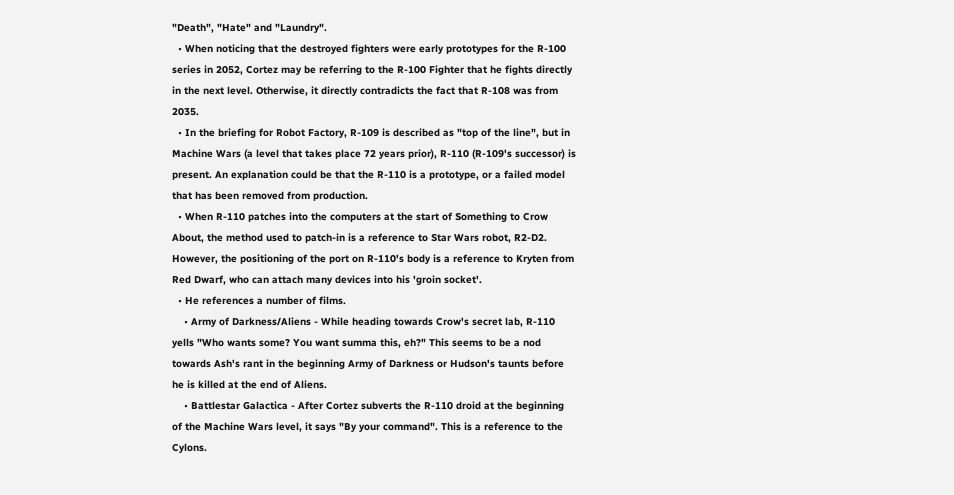"Death", "Hate" and "Laundry".
  • When noticing that the destroyed fighters were early prototypes for the R-100 series in 2052, Cortez may be referring to the R-100 Fighter that he fights directly in the next level. Otherwise, it directly contradicts the fact that R-108 was from 2035.
  • In the briefing for Robot Factory, R-109 is described as "top of the line", but in Machine Wars (a level that takes place 72 years prior), R-110 (R-109's successor) is present. An explanation could be that the R-110 is a prototype, or a failed model that has been removed from production.
  • When R-110 patches into the computers at the start of Something to Crow About, the method used to patch-in is a reference to Star Wars robot, R2-D2. However, the positioning of the port on R-110's body is a reference to Kryten from Red Dwarf, who can attach many devices into his 'groin socket'.
  • He references a number of films.
    • Army of Darkness/Aliens - While heading towards Crow's secret lab, R-110 yells "Who wants some? You want summa this, eh?" This seems to be a nod towards Ash's rant in the beginning Army of Darkness or Hudson's taunts before he is killed at the end of Aliens.
    • Battlestar Galactica - After Cortez subverts the R-110 droid at the beginning of the Machine Wars level, it says "By your command". This is a reference to the Cylons.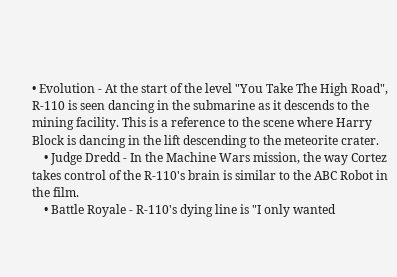• Evolution - At the start of the level "You Take The High Road", R-110 is seen dancing in the submarine as it descends to the mining facility. This is a reference to the scene where Harry Block is dancing in the lift descending to the meteorite crater.
    • Judge Dredd - In the Machine Wars mission, the way Cortez takes control of the R-110's brain is similar to the ABC Robot in the film.
    • Battle Royale - R-110's dying line is "I only wanted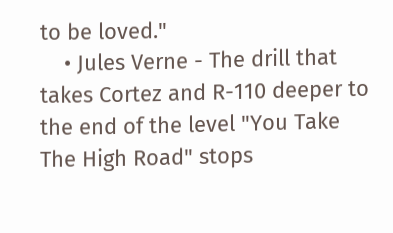to be loved."
    • Jules Verne - The drill that takes Cortez and R-110 deeper to the end of the level "You Take The High Road" stops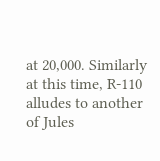at 20,000. Similarly at this time, R-110 alludes to another of Jules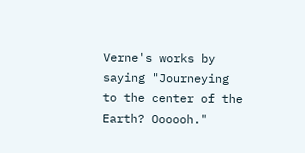Verne's works by saying "Journeying to the center of the Earth? Oooooh."